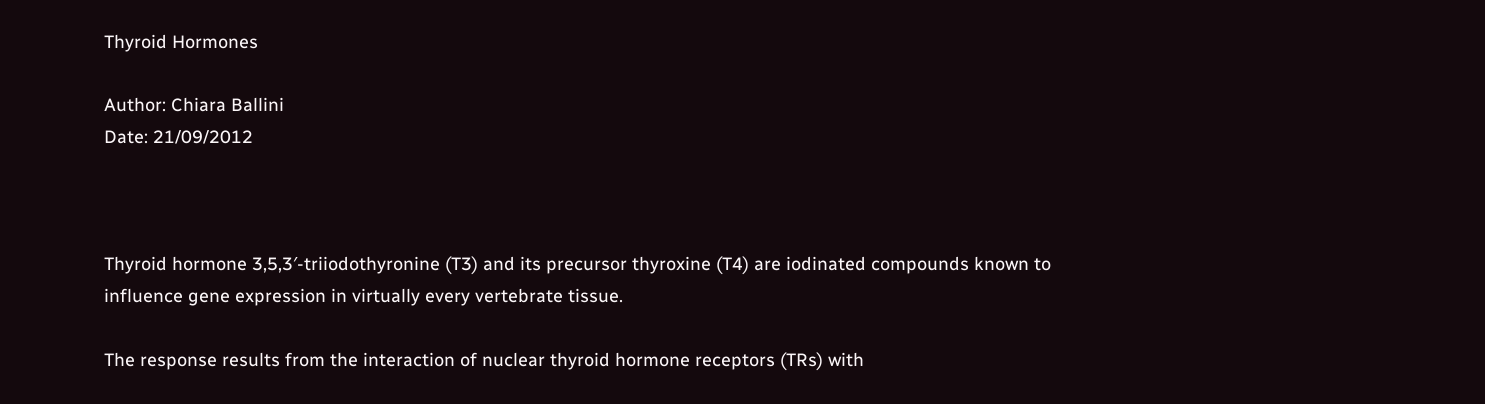Thyroid Hormones

Author: Chiara Ballini
Date: 21/09/2012



Thyroid hormone 3,5,3′-triiodothyronine (T3) and its precursor thyroxine (T4) are iodinated compounds known to influence gene expression in virtually every vertebrate tissue.

The response results from the interaction of nuclear thyroid hormone receptors (TRs) with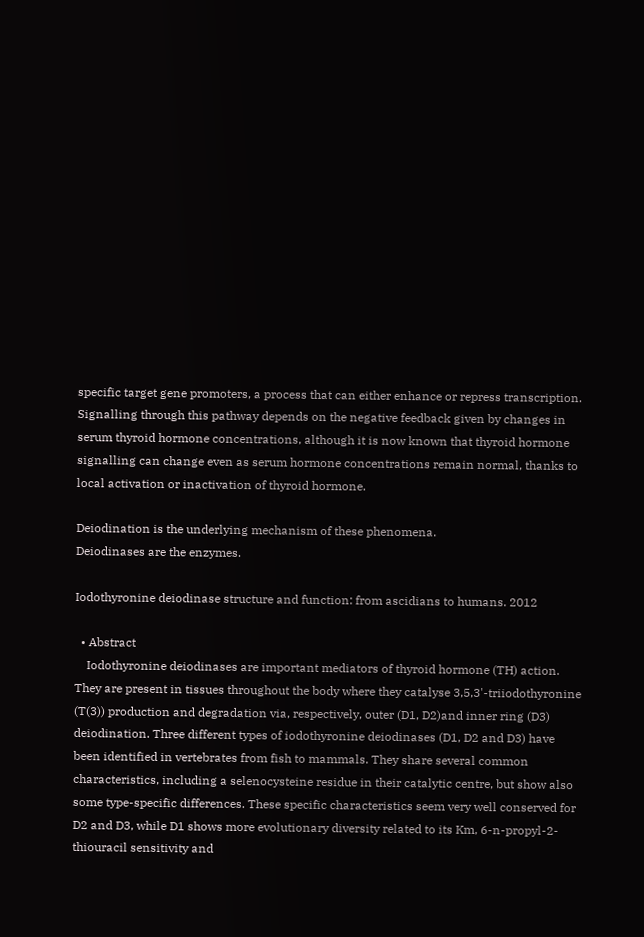specific target gene promoters, a process that can either enhance or repress transcription.
Signalling through this pathway depends on the negative feedback given by changes in serum thyroid hormone concentrations, although it is now known that thyroid hormone signalling can change even as serum hormone concentrations remain normal, thanks to local activation or inactivation of thyroid hormone.

Deiodination is the underlying mechanism of these phenomena.
Deiodinases are the enzymes.

Iodothyronine deiodinase structure and function: from ascidians to humans. 2012

  • Abstract
    Iodothyronine deiodinases are important mediators of thyroid hormone (TH) action. They are present in tissues throughout the body where they catalyse 3,5,3'-triiodothyronine (T(3)) production and degradation via, respectively, outer (D1, D2)and inner ring (D3) deiodination. Three different types of iodothyronine deiodinases (D1, D2 and D3) have been identified in vertebrates from fish to mammals. They share several common characteristics, including a selenocysteine residue in their catalytic centre, but show also some type-specific differences. These specific characteristics seem very well conserved for D2 and D3, while D1 shows more evolutionary diversity related to its Km, 6-n-propyl-2-thiouracil sensitivity and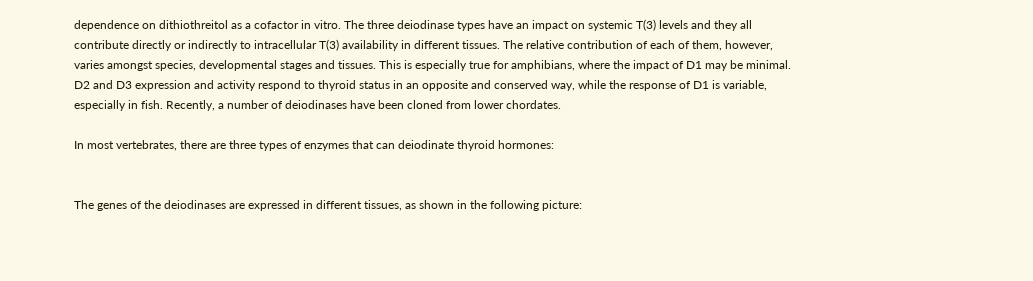dependence on dithiothreitol as a cofactor in vitro. The three deiodinase types have an impact on systemic T(3) levels and they all contribute directly or indirectly to intracellular T(3) availability in different tissues. The relative contribution of each of them, however, varies amongst species, developmental stages and tissues. This is especially true for amphibians, where the impact of D1 may be minimal. D2 and D3 expression and activity respond to thyroid status in an opposite and conserved way, while the response of D1 is variable, especially in fish. Recently, a number of deiodinases have been cloned from lower chordates.

In most vertebrates, there are three types of enzymes that can deiodinate thyroid hormones:


The genes of the deiodinases are expressed in different tissues, as shown in the following picture: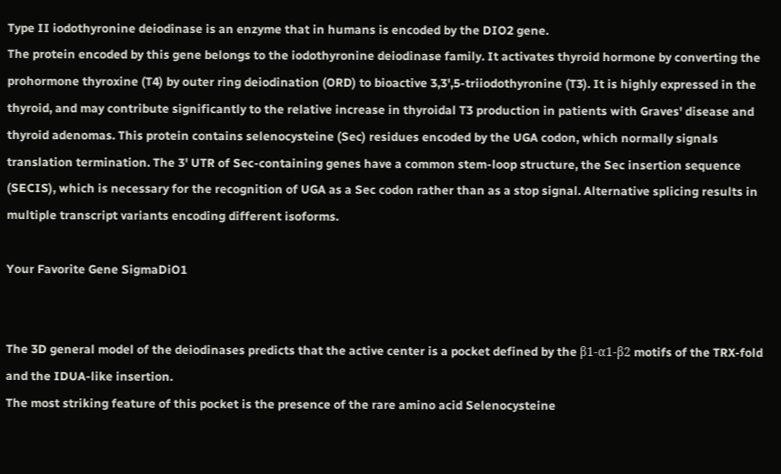Type II iodothyronine deiodinase is an enzyme that in humans is encoded by the DIO2 gene.
The protein encoded by this gene belongs to the iodothyronine deiodinase family. It activates thyroid hormone by converting the prohormone thyroxine (T4) by outer ring deiodination (ORD) to bioactive 3,3',5-triiodothyronine (T3). It is highly expressed in the thyroid, and may contribute significantly to the relative increase in thyroidal T3 production in patients with Graves' disease and thyroid adenomas. This protein contains selenocysteine (Sec) residues encoded by the UGA codon, which normally signals translation termination. The 3' UTR of Sec-containing genes have a common stem-loop structure, the Sec insertion sequence (SECIS), which is necessary for the recognition of UGA as a Sec codon rather than as a stop signal. Alternative splicing results in multiple transcript variants encoding different isoforms.

Your Favorite Gene SigmaDiO1


The 3D general model of the deiodinases predicts that the active center is a pocket defined by the β1-α1-β2 motifs of the TRX-fold and the IDUA-like insertion.
The most striking feature of this pocket is the presence of the rare amino acid Selenocysteine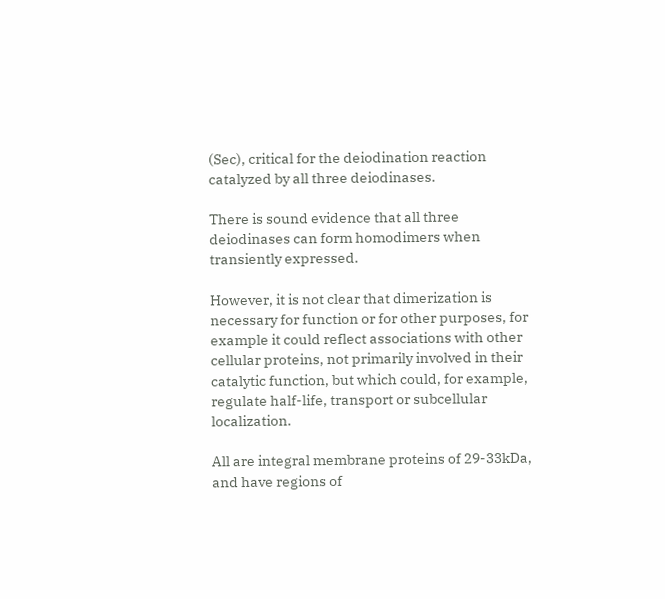(Sec), critical for the deiodination reaction catalyzed by all three deiodinases.

There is sound evidence that all three deiodinases can form homodimers when transiently expressed.

However, it is not clear that dimerization is necessary for function or for other purposes, for example it could reflect associations with other cellular proteins, not primarily involved in their catalytic function, but which could, for example, regulate half-life, transport or subcellular localization.

All are integral membrane proteins of 29-33kDa, and have regions of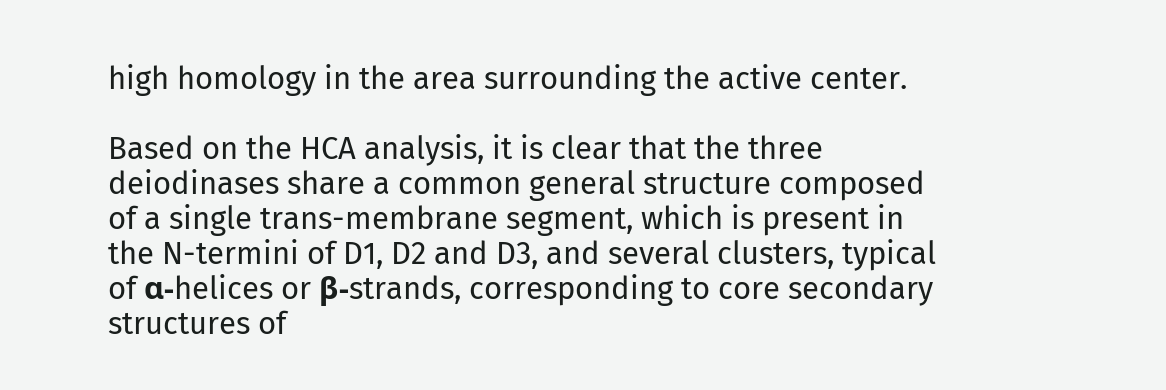high homology in the area surrounding the active center.

Based on the HCA analysis, it is clear that the three deiodinases share a common general structure composed of a single trans-membrane segment, which is present in the N-termini of D1, D2 and D3, and several clusters, typical of α-helices or β-strands, corresponding to core secondary structures of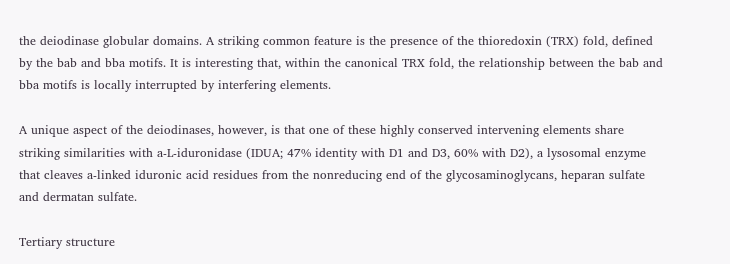the deiodinase globular domains. A striking common feature is the presence of the thioredoxin (TRX) fold, defined by the bab and bba motifs. It is interesting that, within the canonical TRX fold, the relationship between the bab and bba motifs is locally interrupted by interfering elements.

A unique aspect of the deiodinases, however, is that one of these highly conserved intervening elements share striking similarities with a-L-iduronidase (IDUA; 47% identity with D1 and D3, 60% with D2), a lysosomal enzyme that cleaves a-linked iduronic acid residues from the nonreducing end of the glycosaminoglycans, heparan sulfate and dermatan sulfate.

Tertiary structure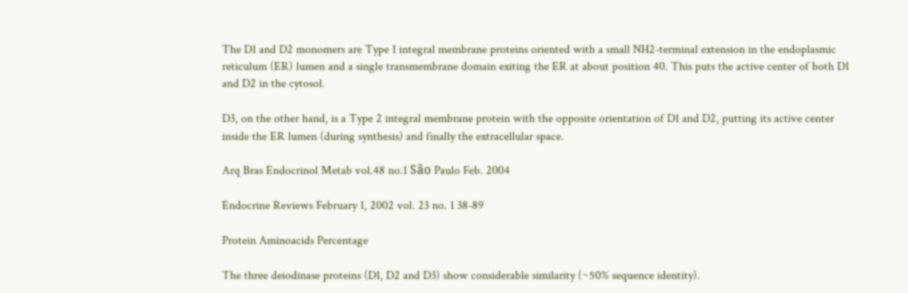The D1 and D2 monomers are Type 1 integral membrane proteins oriented with a small NH2-terminal extension in the endoplasmic reticulum (ER) lumen and a single transmembrane domain exiting the ER at about position 40. This puts the active center of both D1 and D2 in the cytosol.

D3, on the other hand, is a Type 2 integral membrane protein with the opposite orientation of D1 and D2, putting its active center inside the ER lumen (during synthesis) and finally the extracellular space.

Arq Bras Endocrinol Metab vol.48 no.1 São Paulo Feb. 2004

Endocrine Reviews February 1, 2002 vol. 23 no. 1 38-89

Protein Aminoacids Percentage

The three deiodinase proteins (D1, D2 and D3) show considerable similarity (~50% sequence identity).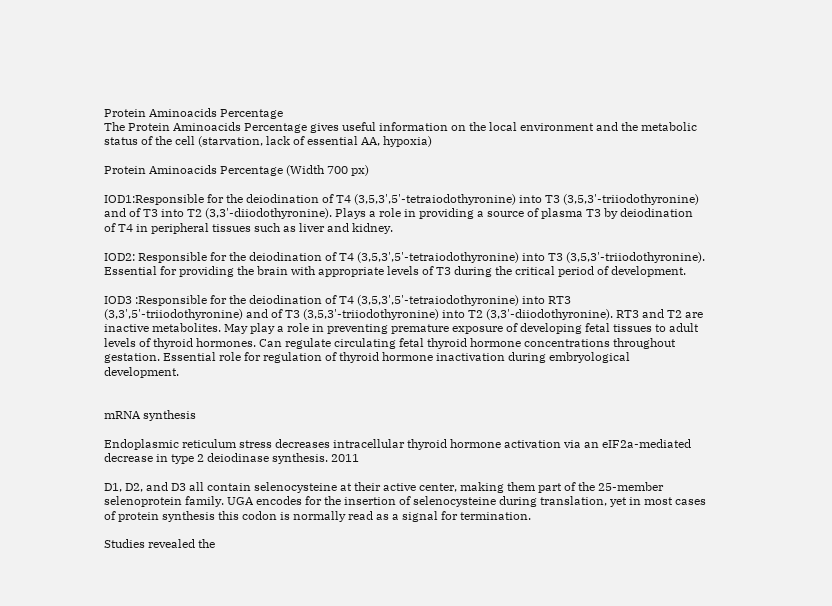Protein Aminoacids Percentage
The Protein Aminoacids Percentage gives useful information on the local environment and the metabolic status of the cell (starvation, lack of essential AA, hypoxia)

Protein Aminoacids Percentage (Width 700 px)

IOD1:Responsible for the deiodination of T4 (3,5,3',5'-tetraiodothyronine) into T3 (3,5,3'-triiodothyronine) and of T3 into T2 (3,3'-diiodothyronine). Plays a role in providing a source of plasma T3 by deiodination of T4 in peripheral tissues such as liver and kidney.

IOD2: Responsible for the deiodination of T4 (3,5,3',5'-tetraiodothyronine) into T3 (3,5,3'-triiodothyronine). Essential for providing the brain with appropriate levels of T3 during the critical period of development.

IOD3 :Responsible for the deiodination of T4 (3,5,3',5'-tetraiodothyronine) into RT3 (3,3',5'-triiodothyronine) and of T3 (3,5,3'-triiodothyronine) into T2 (3,3'-diiodothyronine). RT3 and T2 are inactive metabolites. May play a role in preventing premature exposure of developing fetal tissues to adult levels of thyroid hormones. Can regulate circulating fetal thyroid hormone concentrations throughout gestation. Essential role for regulation of thyroid hormone inactivation during embryological development.


mRNA synthesis

Endoplasmic reticulum stress decreases intracellular thyroid hormone activation via an eIF2a-mediated decrease in type 2 deiodinase synthesis. 2011

D1, D2, and D3 all contain selenocysteine at their active center, making them part of the 25-member selenoprotein family. UGA encodes for the insertion of selenocysteine during translation, yet in most cases of protein synthesis this codon is normally read as a signal for termination.

Studies revealed the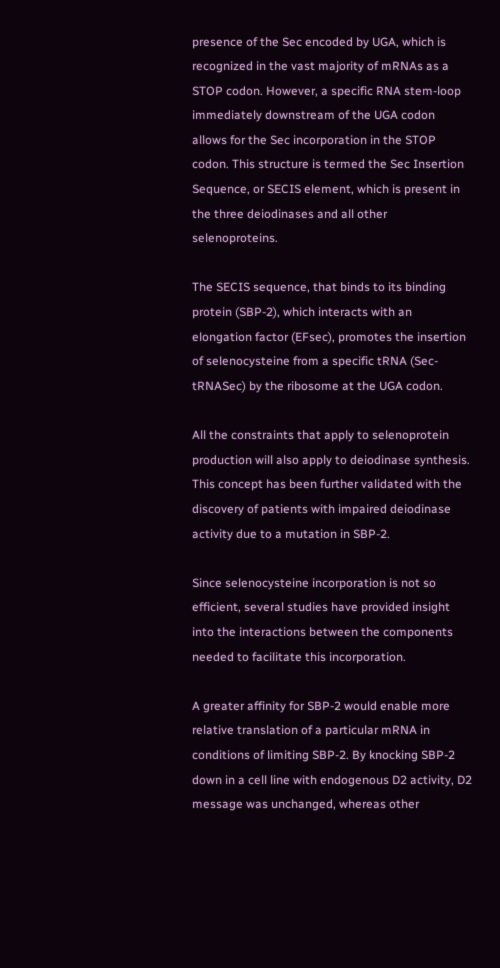presence of the Sec encoded by UGA, which is recognized in the vast majority of mRNAs as a STOP codon. However, a specific RNA stem-loop immediately downstream of the UGA codon allows for the Sec incorporation in the STOP codon. This structure is termed the Sec Insertion Sequence, or SECIS element, which is present in the three deiodinases and all other selenoproteins.

The SECIS sequence, that binds to its binding protein (SBP-2), which interacts with an elongation factor (EFsec), promotes the insertion of selenocysteine from a specific tRNA (Sec-tRNASec) by the ribosome at the UGA codon.

All the constraints that apply to selenoprotein production will also apply to deiodinase synthesis. This concept has been further validated with the discovery of patients with impaired deiodinase activity due to a mutation in SBP-2.

Since selenocysteine incorporation is not so efficient, several studies have provided insight into the interactions between the components needed to facilitate this incorporation.

A greater affinity for SBP-2 would enable more relative translation of a particular mRNA in conditions of limiting SBP-2. By knocking SBP-2 down in a cell line with endogenous D2 activity, D2 message was unchanged, whereas other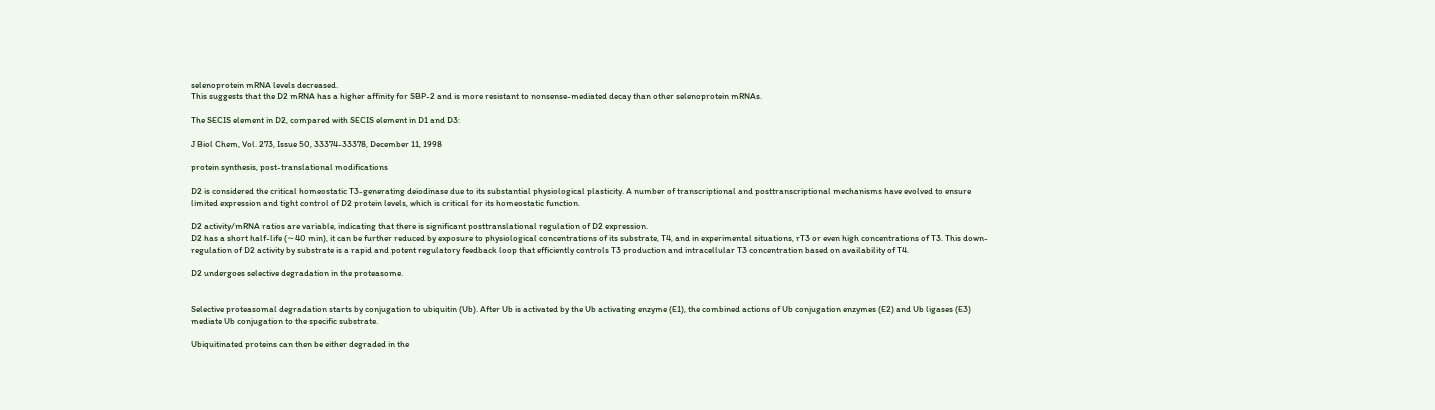selenoprotein mRNA levels decreased.
This suggests that the D2 mRNA has a higher affinity for SBP-2 and is more resistant to nonsense-mediated decay than other selenoprotein mRNAs.

The SECIS element in D2, compared with SECIS element in D1 and D3:

J Biol Chem, Vol. 273, Issue 50, 33374-33378, December 11, 1998

protein synthesis, post-translational modifications

D2 is considered the critical homeostatic T3-generating deiodinase due to its substantial physiological plasticity. A number of transcriptional and posttranscriptional mechanisms have evolved to ensure limited expression and tight control of D2 protein levels, which is critical for its homeostatic function.

D2 activity/mRNA ratios are variable, indicating that there is significant posttranslational regulation of D2 expression.
D2 has a short half-life (∼40 min), it can be further reduced by exposure to physiological concentrations of its substrate, T4, and in experimental situations, rT3 or even high concentrations of T3. This down-regulation of D2 activity by substrate is a rapid and potent regulatory feedback loop that efficiently controls T3 production and intracellular T3 concentration based on availability of T4.

D2 undergoes selective degradation in the proteasome.


Selective proteasomal degradation starts by conjugation to ubiquitin (Ub). After Ub is activated by the Ub activating enzyme (E1), the combined actions of Ub conjugation enzymes (E2) and Ub ligases (E3) mediate Ub conjugation to the specific substrate.

Ubiquitinated proteins can then be either degraded in the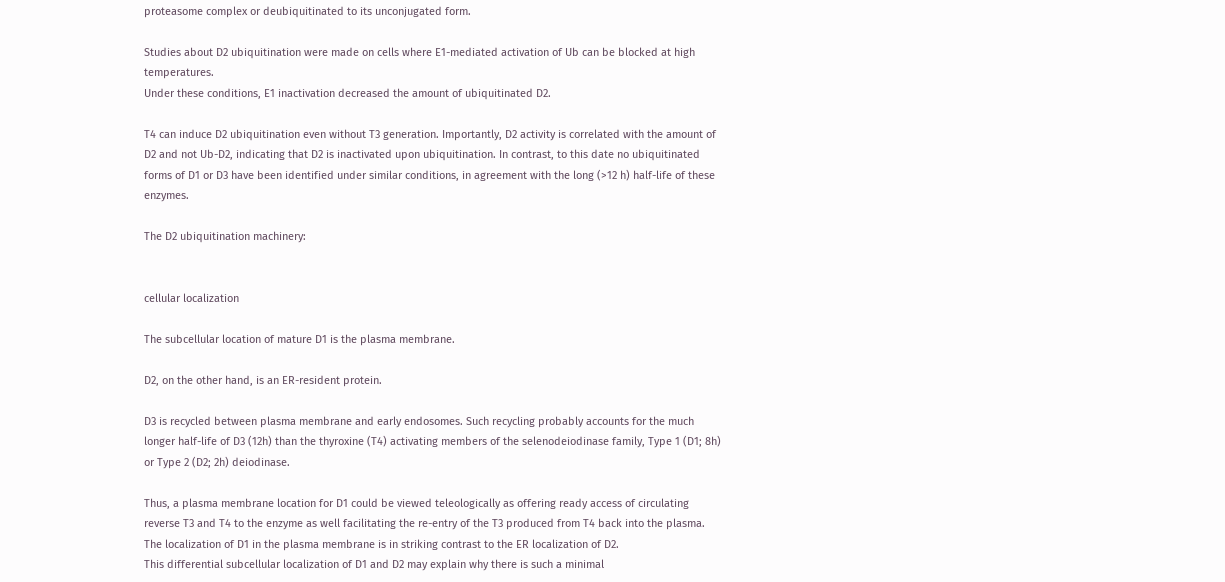proteasome complex or deubiquitinated to its unconjugated form.

Studies about D2 ubiquitination were made on cells where E1-mediated activation of Ub can be blocked at high temperatures.
Under these conditions, E1 inactivation decreased the amount of ubiquitinated D2.

T4 can induce D2 ubiquitination even without T3 generation. Importantly, D2 activity is correlated with the amount of D2 and not Ub-D2, indicating that D2 is inactivated upon ubiquitination. In contrast, to this date no ubiquitinated forms of D1 or D3 have been identified under similar conditions, in agreement with the long (>12 h) half-life of these enzymes.

The D2 ubiquitination machinery:


cellular localization

The subcellular location of mature D1 is the plasma membrane.

D2, on the other hand, is an ER-resident protein.

D3 is recycled between plasma membrane and early endosomes. Such recycling probably accounts for the much longer half-life of D3 (12h) than the thyroxine (T4) activating members of the selenodeiodinase family, Type 1 (D1; 8h) or Type 2 (D2; 2h) deiodinase.

Thus, a plasma membrane location for D1 could be viewed teleologically as offering ready access of circulating reverse T3 and T4 to the enzyme as well facilitating the re-entry of the T3 produced from T4 back into the plasma. The localization of D1 in the plasma membrane is in striking contrast to the ER localization of D2.
This differential subcellular localization of D1 and D2 may explain why there is such a minimal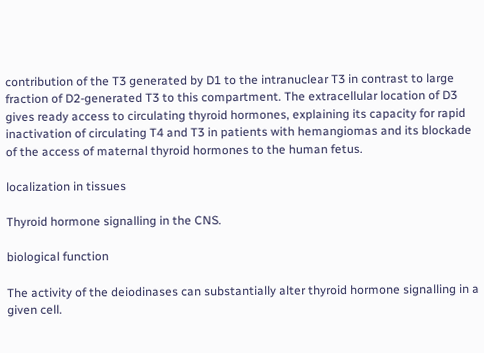contribution of the T3 generated by D1 to the intranuclear T3 in contrast to large fraction of D2-generated T3 to this compartment. The extracellular location of D3 gives ready access to circulating thyroid hormones, explaining its capacity for rapid inactivation of circulating T4 and T3 in patients with hemangiomas and its blockade of the access of maternal thyroid hormones to the human fetus.

localization in tissues

Thyroid hormone signalling in the CNS.

biological function

The activity of the deiodinases can substantially alter thyroid hormone signalling in a given cell.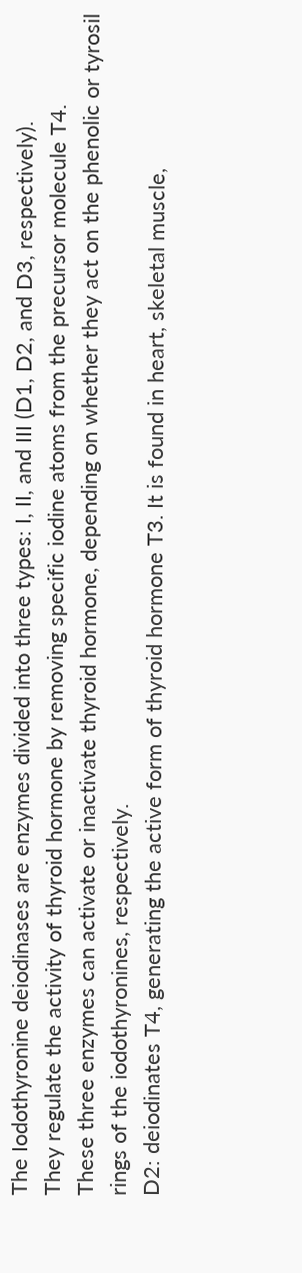The Iodothyronine deiodinases are enzymes divided into three types: I, II, and III (D1, D2, and D3, respectively).
They regulate the activity of thyroid hormone by removing specific iodine atoms from the precursor molecule T4.
These three enzymes can activate or inactivate thyroid hormone, depending on whether they act on the phenolic or tyrosil rings of the iodothyronines, respectively.
D2: deiodinates T4, generating the active form of thyroid hormone T3. It is found in heart, skeletal muscle,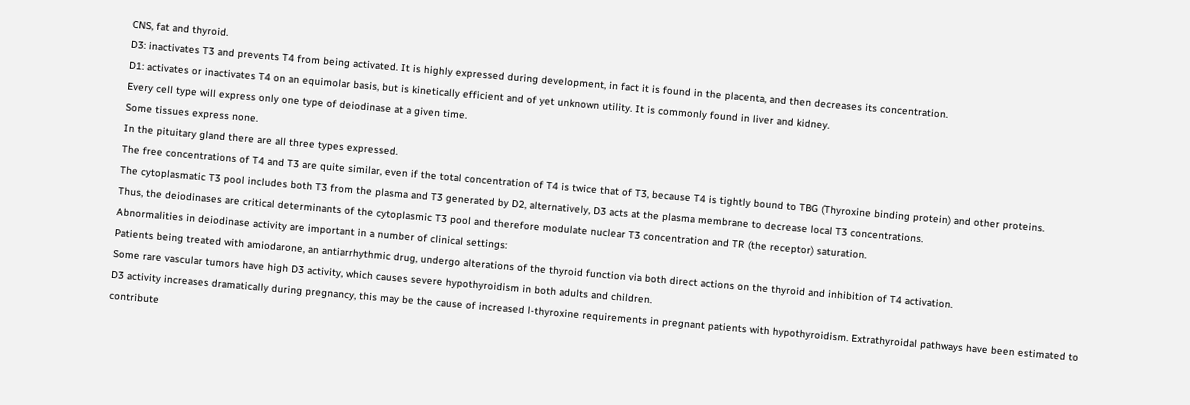CNS, fat and thyroid.
D3: inactivates T3 and prevents T4 from being activated. It is highly expressed during development, in fact it is found in the placenta, and then decreases its concentration.
D1: activates or inactivates T4 on an equimolar basis, but is kinetically efficient and of yet unknown utility. It is commonly found in liver and kidney.
Every cell type will express only one type of deiodinase at a given time.
Some tissues express none.
In the pituitary gland there are all three types expressed.
The free concentrations of T4 and T3 are quite similar, even if the total concentration of T4 is twice that of T3, because T4 is tightly bound to TBG (Thyroxine binding protein) and other proteins.
The cytoplasmatic T3 pool includes both T3 from the plasma and T3 generated by D2, alternatively, D3 acts at the plasma membrane to decrease local T3 concentrations.
Thus, the deiodinases are critical determinants of the cytoplasmic T3 pool and therefore modulate nuclear T3 concentration and TR (the receptor) saturation.
Abnormalities in deiodinase activity are important in a number of clinical settings:
Patients being treated with amiodarone, an antiarrhythmic drug, undergo alterations of the thyroid function via both direct actions on the thyroid and inhibition of T4 activation.
Some rare vascular tumors have high D3 activity, which causes severe hypothyroidism in both adults and children.
D3 activity increases dramatically during pregnancy, this may be the cause of increased l-thyroxine requirements in pregnant patients with hypothyroidism. Extrathyroidal pathways have been estimated to contribute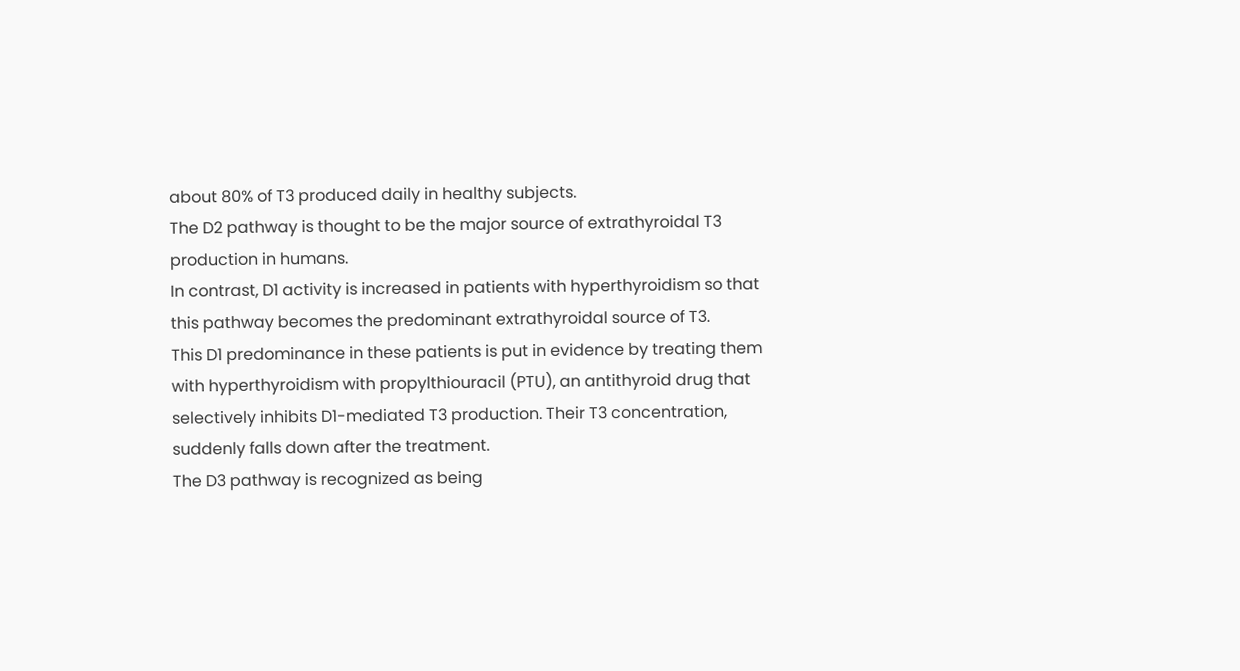about 80% of T3 produced daily in healthy subjects.
The D2 pathway is thought to be the major source of extrathyroidal T3 production in humans.
In contrast, D1 activity is increased in patients with hyperthyroidism so that this pathway becomes the predominant extrathyroidal source of T3.
This D1 predominance in these patients is put in evidence by treating them with hyperthyroidism with propylthiouracil (PTU), an antithyroid drug that selectively inhibits D1-mediated T3 production. Their T3 concentration, suddenly falls down after the treatment.
The D3 pathway is recognized as being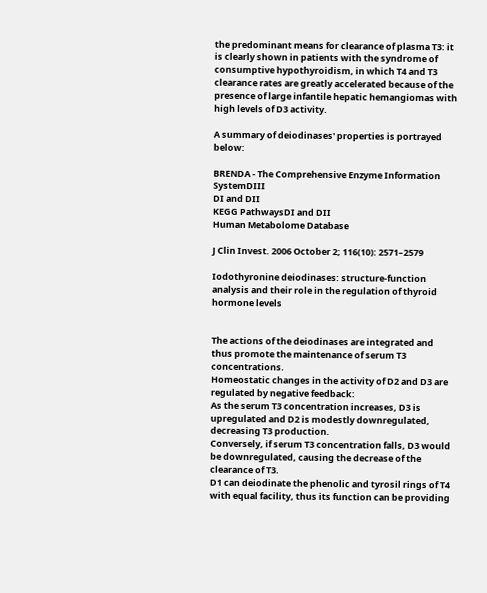the predominant means for clearance of plasma T3: it is clearly shown in patients with the syndrome of consumptive hypothyroidism, in which T4 and T3 clearance rates are greatly accelerated because of the presence of large infantile hepatic hemangiomas with high levels of D3 activity.

A summary of deiodinases' properties is portrayed below:

BRENDA - The Comprehensive Enzyme Information SystemDIII
DI and DII
KEGG PathwaysDI and DII
Human Metabolome Database

J Clin Invest. 2006 October 2; 116(10): 2571–2579

Iodothyronine deiodinases: structure-function analysis and their role in the regulation of thyroid hormone levels


The actions of the deiodinases are integrated and thus promote the maintenance of serum T3 concentrations.
Homeostatic changes in the activity of D2 and D3 are regulated by negative feedback:
As the serum T3 concentration increases, D3 is upregulated and D2 is modestly downregulated, decreasing T3 production.
Conversely, if serum T3 concentration falls, D3 would be downregulated, causing the decrease of the clearance of T3.
D1 can deiodinate the phenolic and tyrosil rings of T4 with equal facility, thus its function can be providing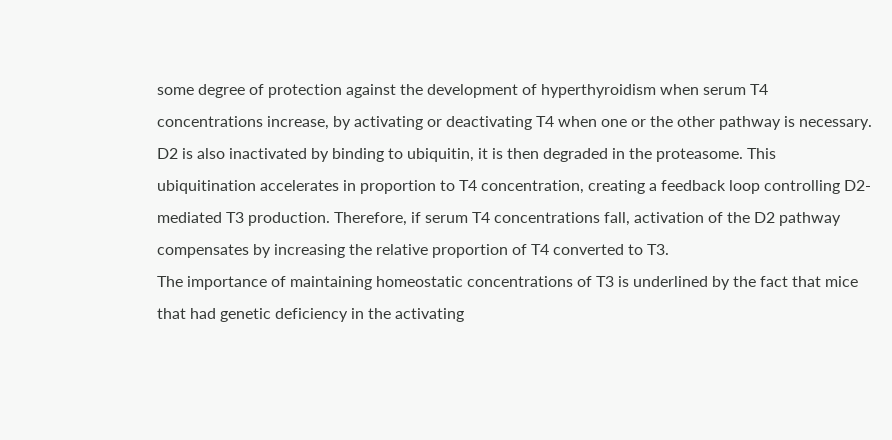some degree of protection against the development of hyperthyroidism when serum T4 concentrations increase, by activating or deactivating T4 when one or the other pathway is necessary.
D2 is also inactivated by binding to ubiquitin, it is then degraded in the proteasome. This ubiquitination accelerates in proportion to T4 concentration, creating a feedback loop controlling D2-mediated T3 production. Therefore, if serum T4 concentrations fall, activation of the D2 pathway compensates by increasing the relative proportion of T4 converted to T3.
The importance of maintaining homeostatic concentrations of T3 is underlined by the fact that mice that had genetic deficiency in the activating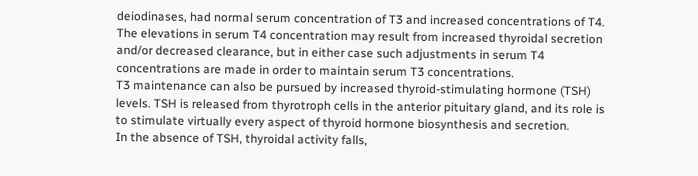deiodinases, had normal serum concentration of T3 and increased concentrations of T4.
The elevations in serum T4 concentration may result from increased thyroidal secretion and/or decreased clearance, but in either case such adjustments in serum T4 concentrations are made in order to maintain serum T3 concentrations.
T3 maintenance can also be pursued by increased thyroid-stimulating hormone (TSH) levels. TSH is released from thyrotroph cells in the anterior pituitary gland, and its role is to stimulate virtually every aspect of thyroid hormone biosynthesis and secretion.
In the absence of TSH, thyroidal activity falls,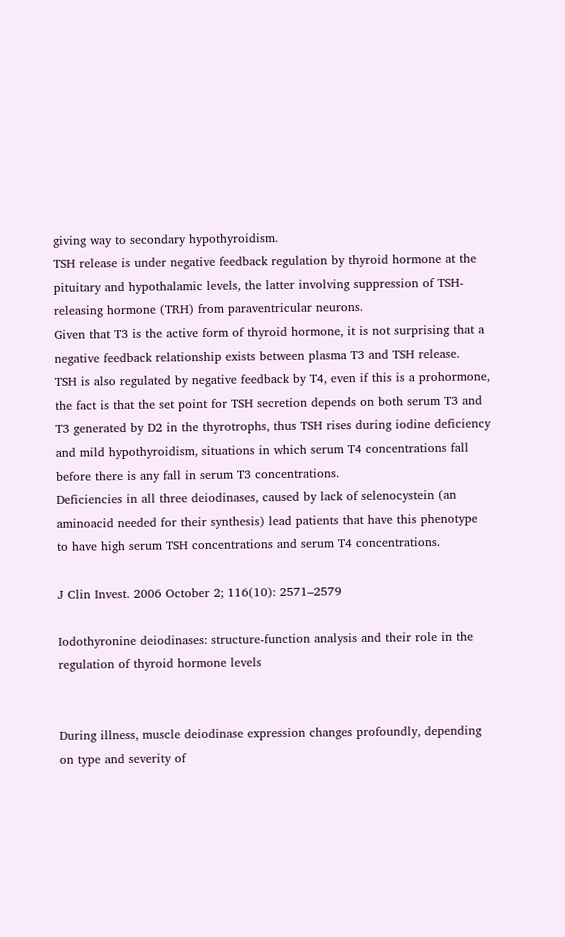giving way to secondary hypothyroidism.
TSH release is under negative feedback regulation by thyroid hormone at the pituitary and hypothalamic levels, the latter involving suppression of TSH-releasing hormone (TRH) from paraventricular neurons.
Given that T3 is the active form of thyroid hormone, it is not surprising that a negative feedback relationship exists between plasma T3 and TSH release.
TSH is also regulated by negative feedback by T4, even if this is a prohormone, the fact is that the set point for TSH secretion depends on both serum T3 and T3 generated by D2 in the thyrotrophs, thus TSH rises during iodine deficiency and mild hypothyroidism, situations in which serum T4 concentrations fall before there is any fall in serum T3 concentrations.
Deficiencies in all three deiodinases, caused by lack of selenocystein (an aminoacid needed for their synthesis) lead patients that have this phenotype to have high serum TSH concentrations and serum T4 concentrations.

J Clin Invest. 2006 October 2; 116(10): 2571–2579

Iodothyronine deiodinases: structure-function analysis and their role in the regulation of thyroid hormone levels


During illness, muscle deiodinase expression changes profoundly, depending on type and severity of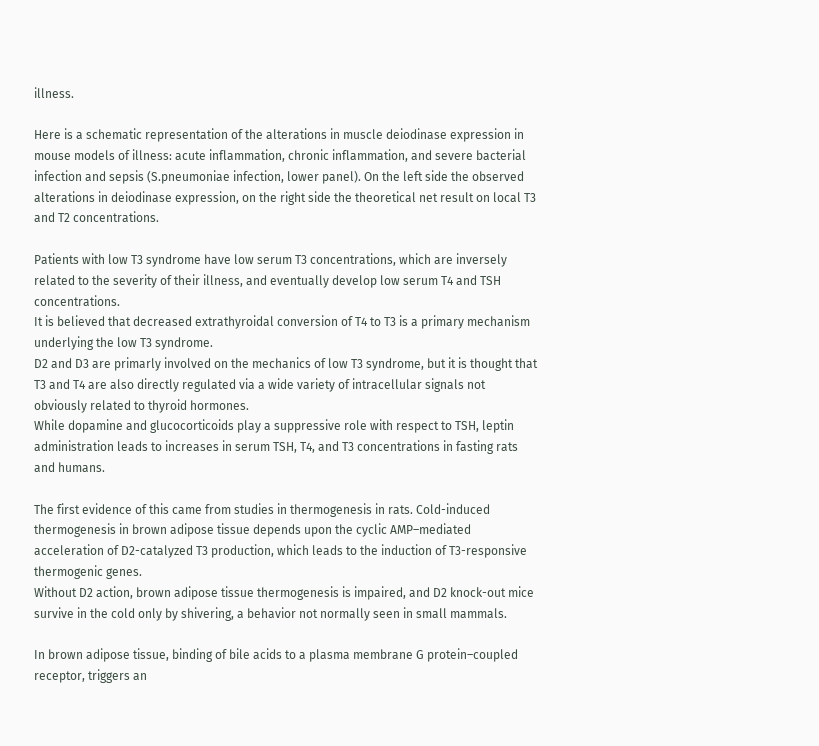illness.

Here is a schematic representation of the alterations in muscle deiodinase expression in mouse models of illness: acute inflammation, chronic inflammation, and severe bacterial infection and sepsis (S.pneumoniae infection, lower panel). On the left side the observed alterations in deiodinase expression, on the right side the theoretical net result on local T3 and T2 concentrations.

Patients with low T3 syndrome have low serum T3 concentrations, which are inversely related to the severity of their illness, and eventually develop low serum T4 and TSH concentrations.
It is believed that decreased extrathyroidal conversion of T4 to T3 is a primary mechanism underlying the low T3 syndrome.
D2 and D3 are primarly involved on the mechanics of low T3 syndrome, but it is thought that T3 and T4 are also directly regulated via a wide variety of intracellular signals not obviously related to thyroid hormones.
While dopamine and glucocorticoids play a suppressive role with respect to TSH, leptin administration leads to increases in serum TSH, T4, and T3 concentrations in fasting rats and humans.

The first evidence of this came from studies in thermogenesis in rats. Cold-induced thermogenesis in brown adipose tissue depends upon the cyclic AMP–mediated acceleration of D2-catalyzed T3 production, which leads to the induction of T3-responsive thermogenic genes.
Without D2 action, brown adipose tissue thermogenesis is impaired, and D2 knock-out mice survive in the cold only by shivering, a behavior not normally seen in small mammals.

In brown adipose tissue, binding of bile acids to a plasma membrane G protein–coupled receptor, triggers an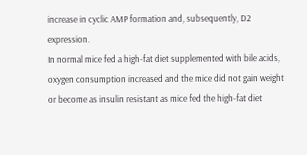increase in cyclic AMP formation and, subsequently, D2 expression.
In normal mice fed a high-fat diet supplemented with bile acids, oxygen consumption increased and the mice did not gain weight or become as insulin resistant as mice fed the high-fat diet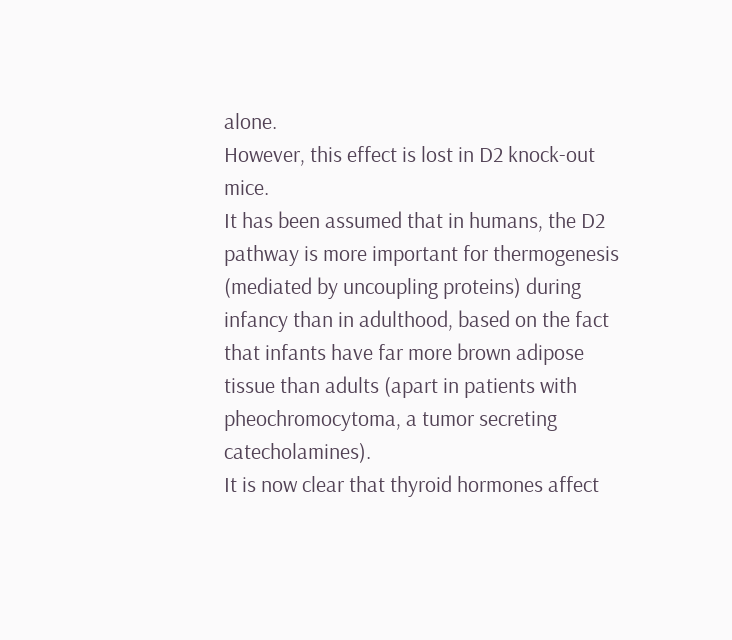alone.
However, this effect is lost in D2 knock-out mice.
It has been assumed that in humans, the D2 pathway is more important for thermogenesis (mediated by uncoupling proteins) during infancy than in adulthood, based on the fact that infants have far more brown adipose tissue than adults (apart in patients with pheochromocytoma, a tumor secreting catecholamines).
It is now clear that thyroid hormones affect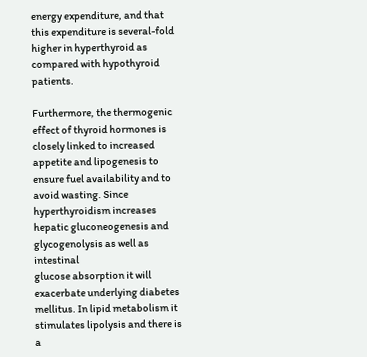energy expenditure, and that this expenditure is several-fold higher in hyperthyroid as compared with hypothyroid patients.

Furthermore, the thermogenic effect of thyroid hormones is closely linked to increased appetite and lipogenesis to ensure fuel availability and to avoid wasting. Since hyperthyroidism increases hepatic gluconeogenesis and glycogenolysis as well as intestinal
glucose absorption it will exacerbate underlying diabetes mellitus. In lipid metabolism it stimulates lipolysis and there is a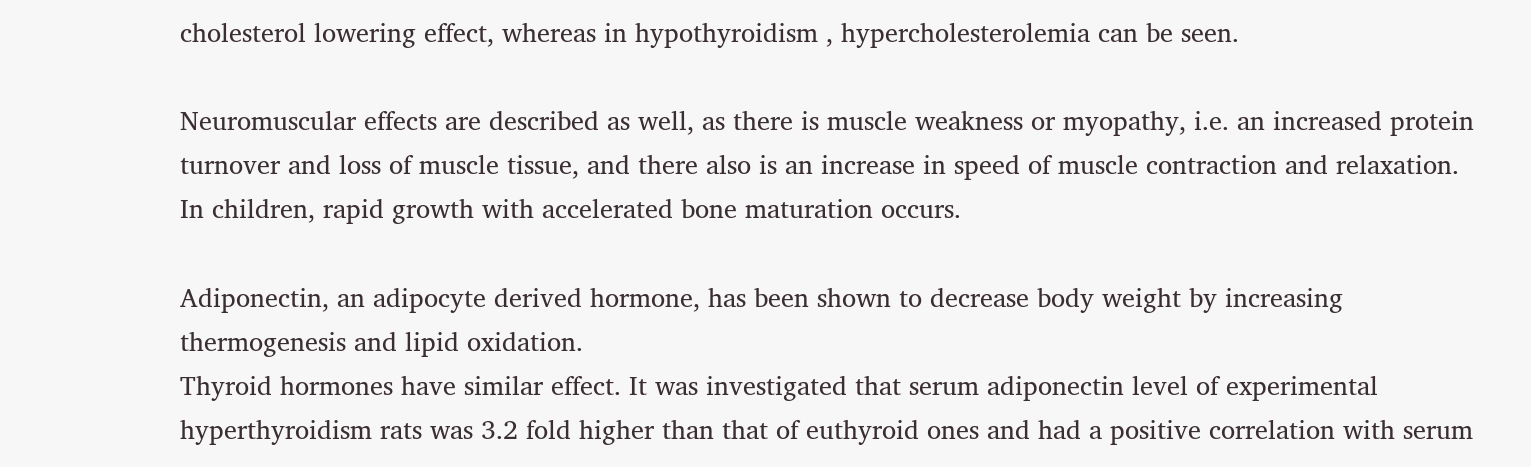cholesterol lowering effect, whereas in hypothyroidism , hypercholesterolemia can be seen.

Neuromuscular effects are described as well, as there is muscle weakness or myopathy, i.e. an increased protein turnover and loss of muscle tissue, and there also is an increase in speed of muscle contraction and relaxation. In children, rapid growth with accelerated bone maturation occurs.

Adiponectin, an adipocyte derived hormone, has been shown to decrease body weight by increasing thermogenesis and lipid oxidation.
Thyroid hormones have similar effect. It was investigated that serum adiponectin level of experimental hyperthyroidism rats was 3.2 fold higher than that of euthyroid ones and had a positive correlation with serum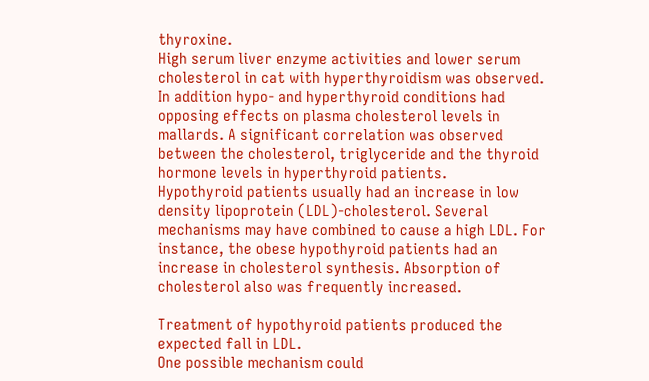thyroxine.
High serum liver enzyme activities and lower serum cholesterol in cat with hyperthyroidism was observed. In addition hypo- and hyperthyroid conditions had opposing effects on plasma cholesterol levels in mallards. A significant correlation was observed between the cholesterol, triglyceride and the thyroid hormone levels in hyperthyroid patients.
Hypothyroid patients usually had an increase in low density lipoprotein (LDL)-cholesterol. Several mechanisms may have combined to cause a high LDL. For instance, the obese hypothyroid patients had an increase in cholesterol synthesis. Absorption of cholesterol also was frequently increased.

Treatment of hypothyroid patients produced the expected fall in LDL.
One possible mechanism could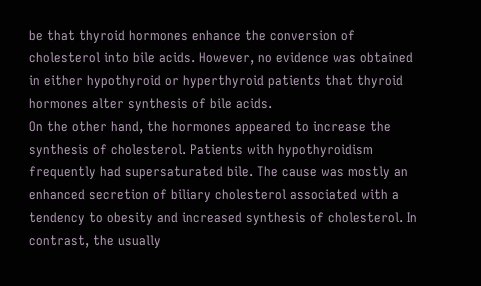be that thyroid hormones enhance the conversion of cholesterol into bile acids. However, no evidence was obtained in either hypothyroid or hyperthyroid patients that thyroid hormones alter synthesis of bile acids.
On the other hand, the hormones appeared to increase the synthesis of cholesterol. Patients with hypothyroidism frequently had supersaturated bile. The cause was mostly an enhanced secretion of biliary cholesterol associated with a tendency to obesity and increased synthesis of cholesterol. In contrast, the usually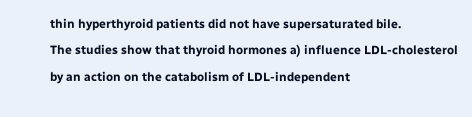thin hyperthyroid patients did not have supersaturated bile.
The studies show that thyroid hormones a) influence LDL-cholesterol by an action on the catabolism of LDL-independent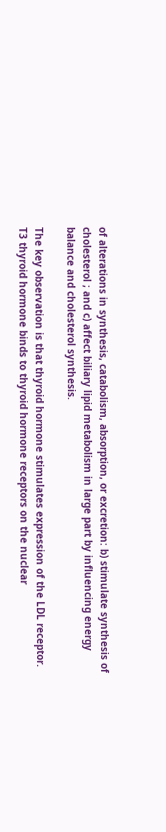of alterations in synthesis, catabolism, absorption, or excretion: b) stimulate synthesis of cholesterol ; and c) affect biliary lipid metabolism in large part by influencing energy balance and cholesterol synthesis.

The key observation is that thyroid hormone stimulates expression of the LDL receptor.
T3 thyroid hormone binds to thyroid hormone receptors on the nuclear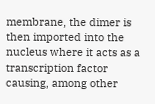membrane, the dimer is then imported into the nucleus where it acts as a transcription factor causing, among other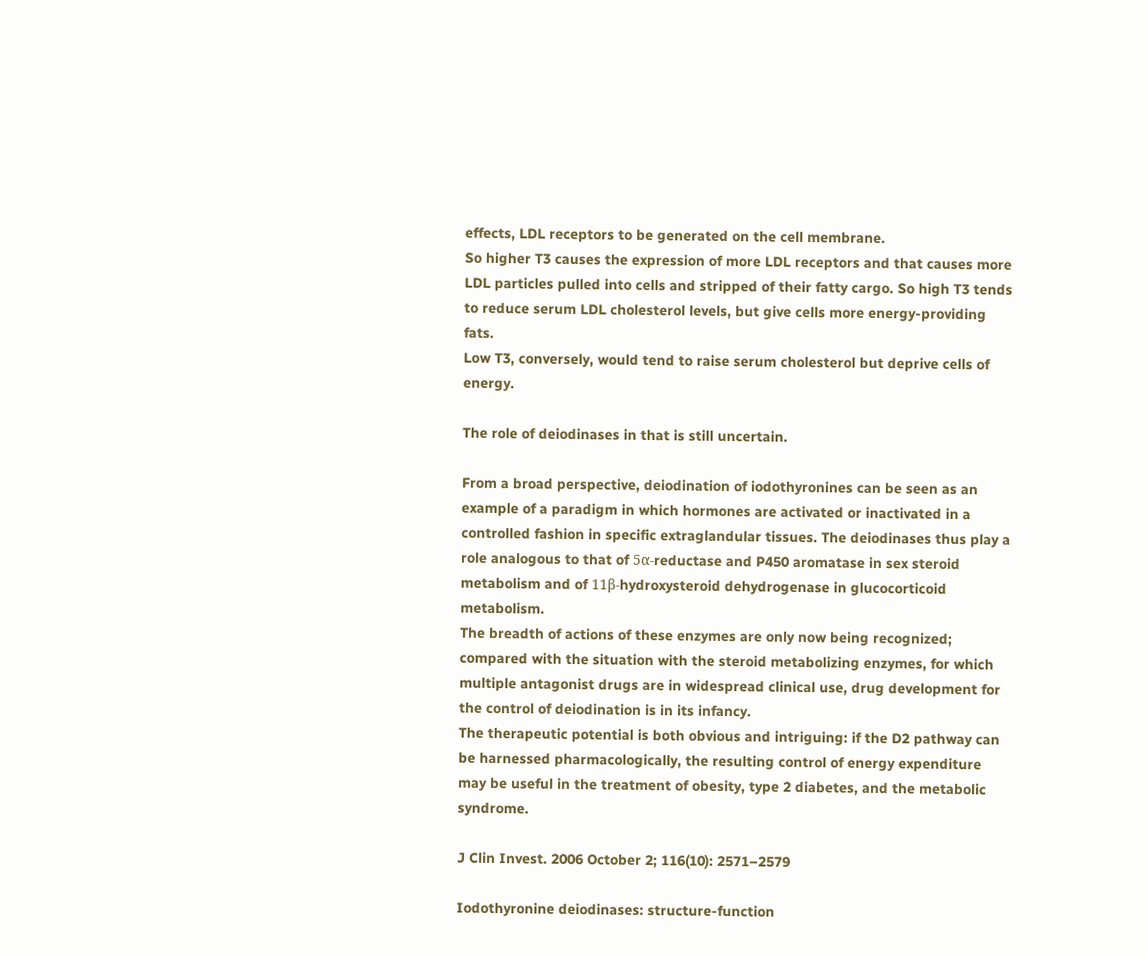effects, LDL receptors to be generated on the cell membrane.
So higher T3 causes the expression of more LDL receptors and that causes more LDL particles pulled into cells and stripped of their fatty cargo. So high T3 tends to reduce serum LDL cholesterol levels, but give cells more energy-providing fats.
Low T3, conversely, would tend to raise serum cholesterol but deprive cells of energy.

The role of deiodinases in that is still uncertain.

From a broad perspective, deiodination of iodothyronines can be seen as an example of a paradigm in which hormones are activated or inactivated in a controlled fashion in specific extraglandular tissues. The deiodinases thus play a role analogous to that of 5α-reductase and P450 aromatase in sex steroid metabolism and of 11β-hydroxysteroid dehydrogenase in glucocorticoid metabolism.
The breadth of actions of these enzymes are only now being recognized; compared with the situation with the steroid metabolizing enzymes, for which multiple antagonist drugs are in widespread clinical use, drug development for the control of deiodination is in its infancy.
The therapeutic potential is both obvious and intriguing: if the D2 pathway can be harnessed pharmacologically, the resulting control of energy expenditure may be useful in the treatment of obesity, type 2 diabetes, and the metabolic syndrome.

J Clin Invest. 2006 October 2; 116(10): 2571–2579

Iodothyronine deiodinases: structure-function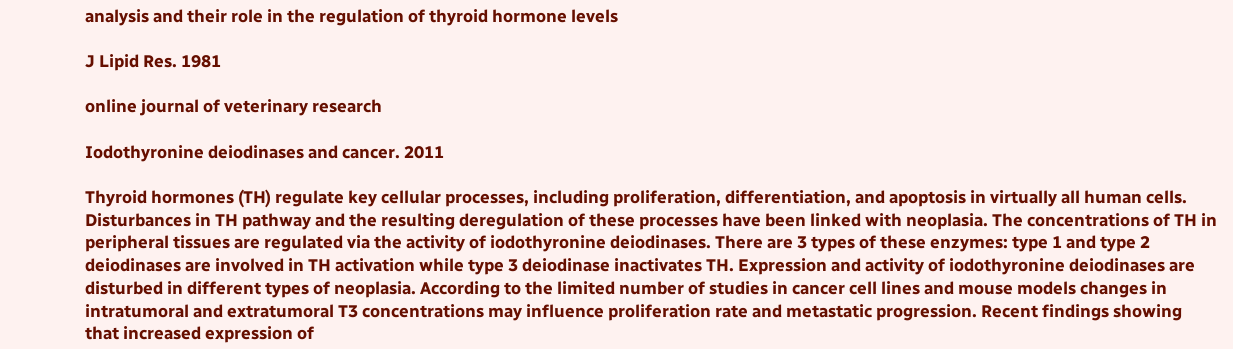analysis and their role in the regulation of thyroid hormone levels

J Lipid Res. 1981

online journal of veterinary research

Iodothyronine deiodinases and cancer. 2011

Thyroid hormones (TH) regulate key cellular processes, including proliferation, differentiation, and apoptosis in virtually all human cells. Disturbances in TH pathway and the resulting deregulation of these processes have been linked with neoplasia. The concentrations of TH in peripheral tissues are regulated via the activity of iodothyronine deiodinases. There are 3 types of these enzymes: type 1 and type 2 deiodinases are involved in TH activation while type 3 deiodinase inactivates TH. Expression and activity of iodothyronine deiodinases are disturbed in different types of neoplasia. According to the limited number of studies in cancer cell lines and mouse models changes in intratumoral and extratumoral T3 concentrations may influence proliferation rate and metastatic progression. Recent findings showing that increased expression of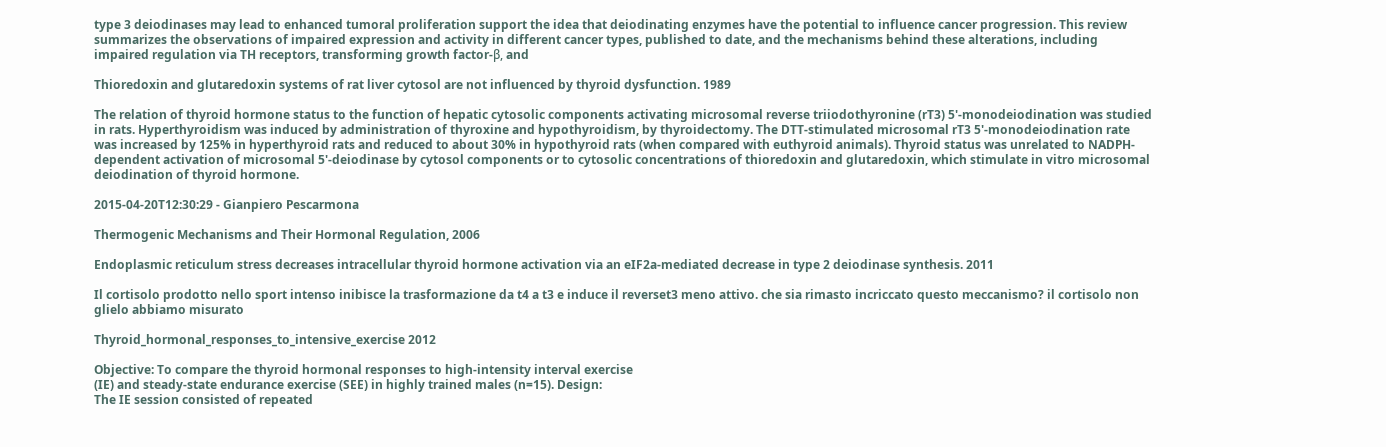type 3 deiodinases may lead to enhanced tumoral proliferation support the idea that deiodinating enzymes have the potential to influence cancer progression. This review summarizes the observations of impaired expression and activity in different cancer types, published to date, and the mechanisms behind these alterations, including impaired regulation via TH receptors, transforming growth factor-β, and

Thioredoxin and glutaredoxin systems of rat liver cytosol are not influenced by thyroid dysfunction. 1989

The relation of thyroid hormone status to the function of hepatic cytosolic components activating microsomal reverse triiodothyronine (rT3) 5'-monodeiodination was studied in rats. Hyperthyroidism was induced by administration of thyroxine and hypothyroidism, by thyroidectomy. The DTT-stimulated microsomal rT3 5'-monodeiodination rate was increased by 125% in hyperthyroid rats and reduced to about 30% in hypothyroid rats (when compared with euthyroid animals). Thyroid status was unrelated to NADPH-dependent activation of microsomal 5'-deiodinase by cytosol components or to cytosolic concentrations of thioredoxin and glutaredoxin, which stimulate in vitro microsomal deiodination of thyroid hormone.

2015-04-20T12:30:29 - Gianpiero Pescarmona

Thermogenic Mechanisms and Their Hormonal Regulation, 2006

Endoplasmic reticulum stress decreases intracellular thyroid hormone activation via an eIF2a-mediated decrease in type 2 deiodinase synthesis. 2011

Il cortisolo prodotto nello sport intenso inibisce la trasformazione da t4 a t3 e induce il reverset3 meno attivo. che sia rimasto incriccato questo meccanismo? il cortisolo non glielo abbiamo misurato

Thyroid_hormonal_responses_to_intensive_exercise 2012

Objective: To compare the thyroid hormonal responses to high-intensity interval exercise
(IE) and steady-state endurance exercise (SEE) in highly trained males (n=15). Design:
The IE session consisted of repeated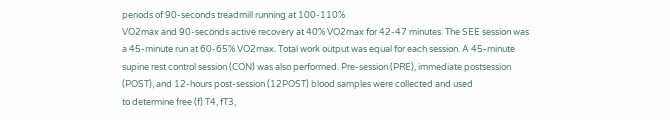periods of 90-seconds treadmill running at 100-110%
VO2max and 90-seconds active recovery at 40% VO2max for 42-47 minutes. The SEE session was
a 45-minute run at 60-65% VO2max. Total work output was equal for each session. A 45-minute
supine rest control session (CON) was also performed. Pre-session (PRE), immediate postsession
(POST), and 12-hours post-session (12POST) blood samples were collected and used
to determine free (f) T4, fT3,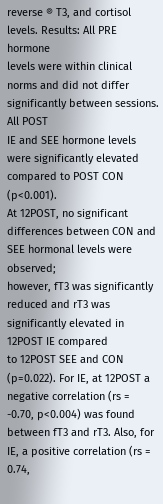reverse ® T3, and cortisol levels. Results: All PRE hormone
levels were within clinical norms and did not differ significantly between sessions. All POST
IE and SEE hormone levels were significantly elevated compared to POST CON (p<0.001).
At 12POST, no significant differences between CON and SEE hormonal levels were observed;
however, fT3 was significantly reduced and rT3 was significantly elevated in 12POST IE compared
to 12POST SEE and CON (p=0.022). For IE, at 12POST a negative correlation (rs =
-0.70, p<0.004) was found between fT3 and rT3. Also, for IE, a positive correlation (rs = 0.74,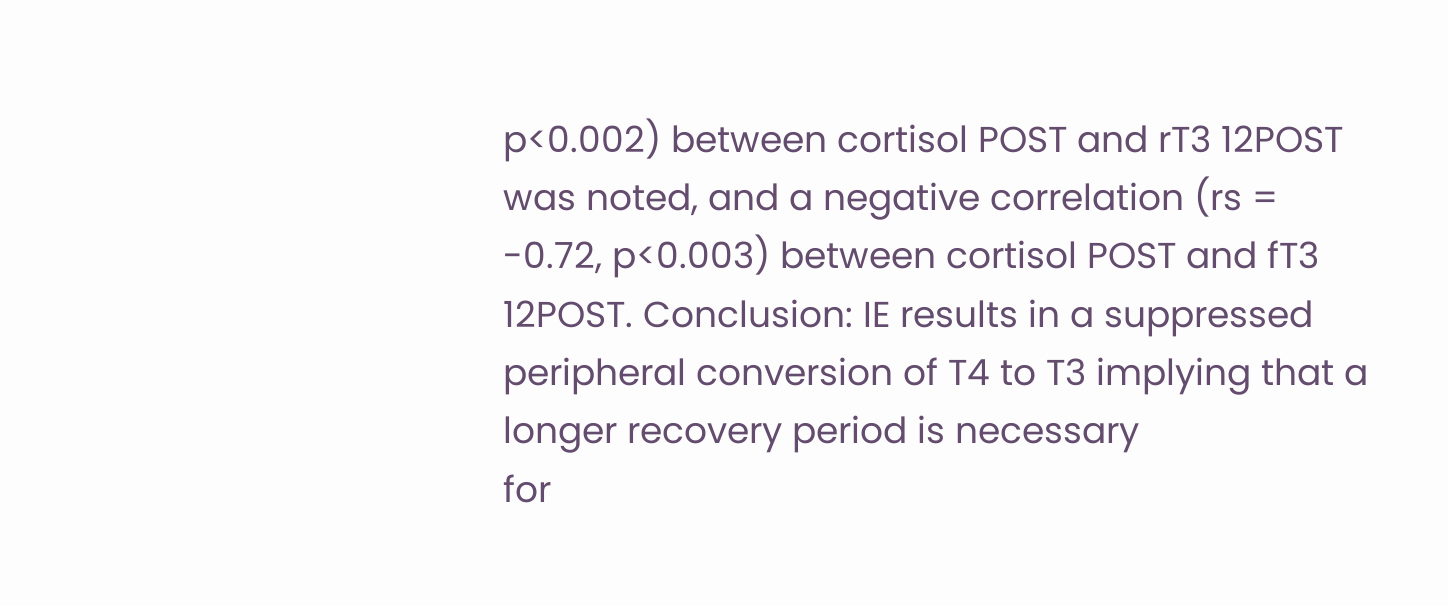p<0.002) between cortisol POST and rT3 12POST was noted, and a negative correlation (rs =
-0.72, p<0.003) between cortisol POST and fT3 12POST. Conclusion: IE results in a suppressed
peripheral conversion of T4 to T3 implying that a longer recovery period is necessary
for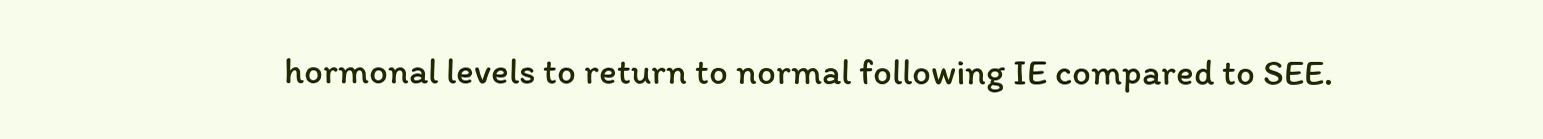hormonal levels to return to normal following IE compared to SEE.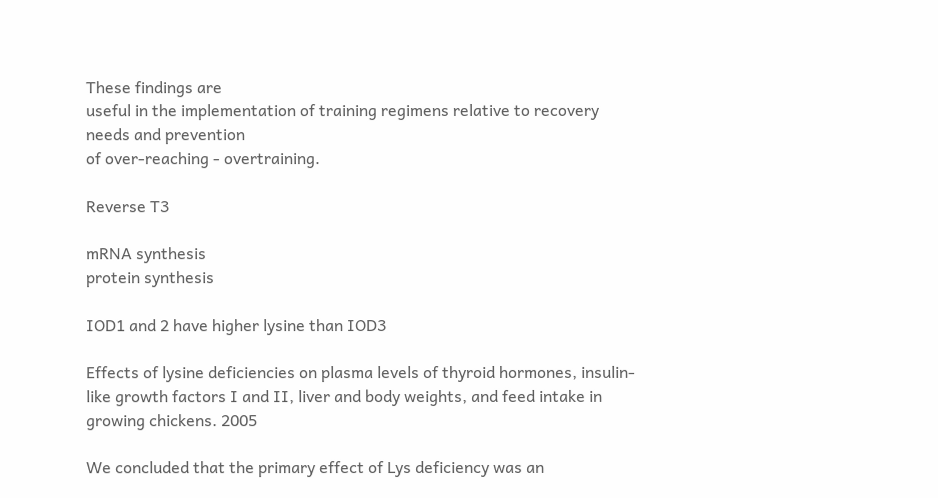These findings are
useful in the implementation of training regimens relative to recovery needs and prevention
of over-reaching - overtraining.

Reverse T3

mRNA synthesis
protein synthesis

IOD1 and 2 have higher lysine than IOD3

Effects of lysine deficiencies on plasma levels of thyroid hormones, insulin-like growth factors I and II, liver and body weights, and feed intake in growing chickens. 2005

We concluded that the primary effect of Lys deficiency was an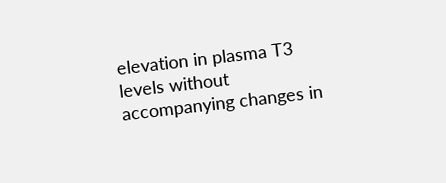elevation in plasma T3 levels without accompanying changes in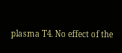plasma T4. No effect of the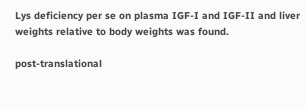Lys deficiency per se on plasma IGF-I and IGF-II and liver weights relative to body weights was found.

post-translational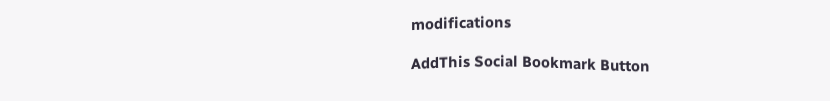modifications

AddThis Social Bookmark Button